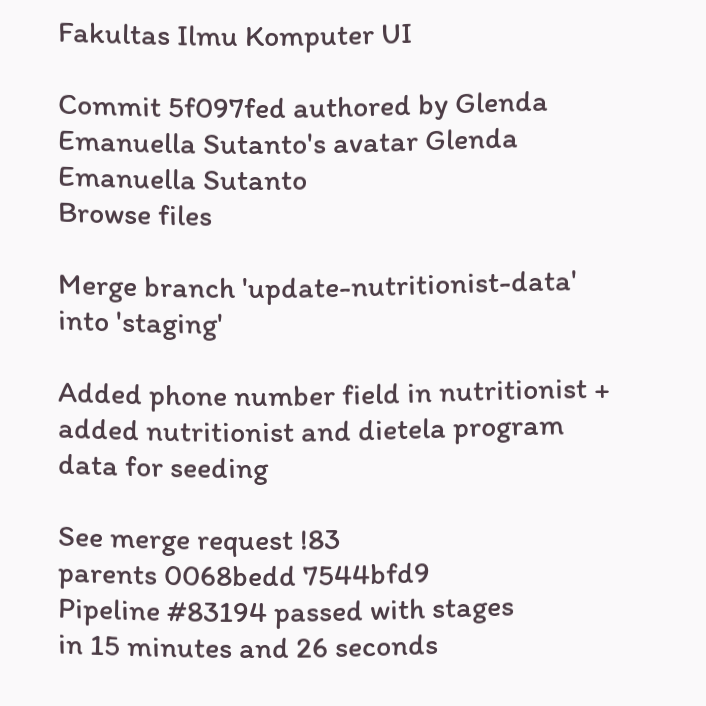Fakultas Ilmu Komputer UI

Commit 5f097fed authored by Glenda Emanuella Sutanto's avatar Glenda Emanuella Sutanto
Browse files

Merge branch 'update-nutritionist-data' into 'staging'

Added phone number field in nutritionist + added nutritionist and dietela program data for seeding

See merge request !83
parents 0068bedd 7544bfd9
Pipeline #83194 passed with stages
in 15 minutes and 26 seconds